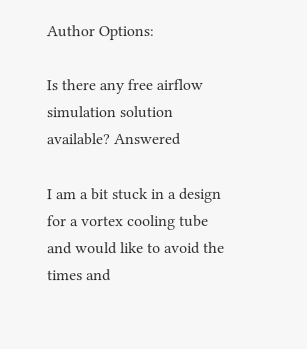Author Options:

Is there any free airflow simulation solution available? Answered

I am a bit stuck in a design for a vortex cooling tube and would like to avoid the times and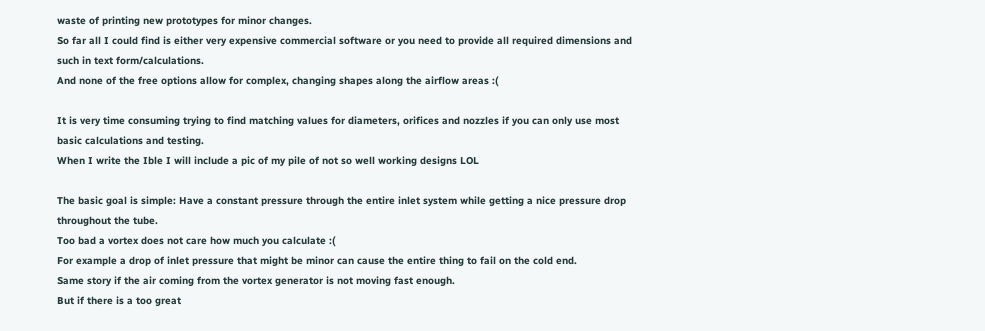waste of printing new prototypes for minor changes.
So far all I could find is either very expensive commercial software or you need to provide all required dimensions and such in text form/calculations.
And none of the free options allow for complex, changing shapes along the airflow areas :(

It is very time consuming trying to find matching values for diameters, orifices and nozzles if you can only use most basic calculations and testing.
When I write the Ible I will include a pic of my pile of not so well working designs LOL

The basic goal is simple: Have a constant pressure through the entire inlet system while getting a nice pressure drop throughout the tube.
Too bad a vortex does not care how much you calculate :(
For example a drop of inlet pressure that might be minor can cause the entire thing to fail on the cold end.
Same story if the air coming from the vortex generator is not moving fast enough.
But if there is a too great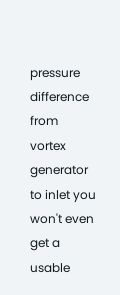pressure difference from vortex generator to inlet you won't even get a usable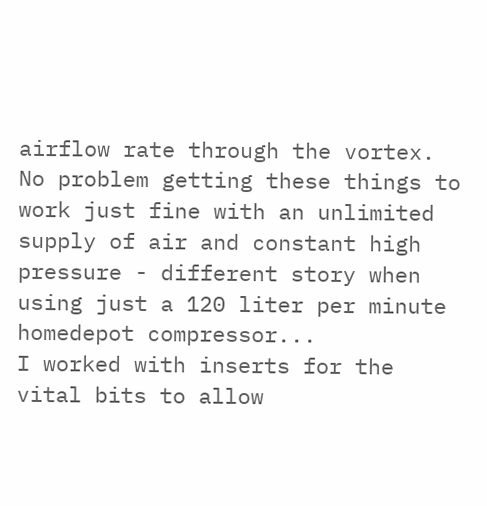airflow rate through the vortex.
No problem getting these things to work just fine with an unlimited supply of air and constant high pressure - different story when using just a 120 liter per minute homedepot compressor...
I worked with inserts for the vital bits to allow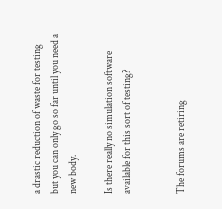a drastic reduction of waste for testing but you can only go so far until you need a new body.

Is there really no simulation software available for this sort of testing?


The forums are retiring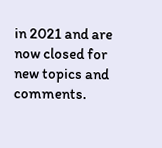in 2021 and are now closed for new topics and comments.